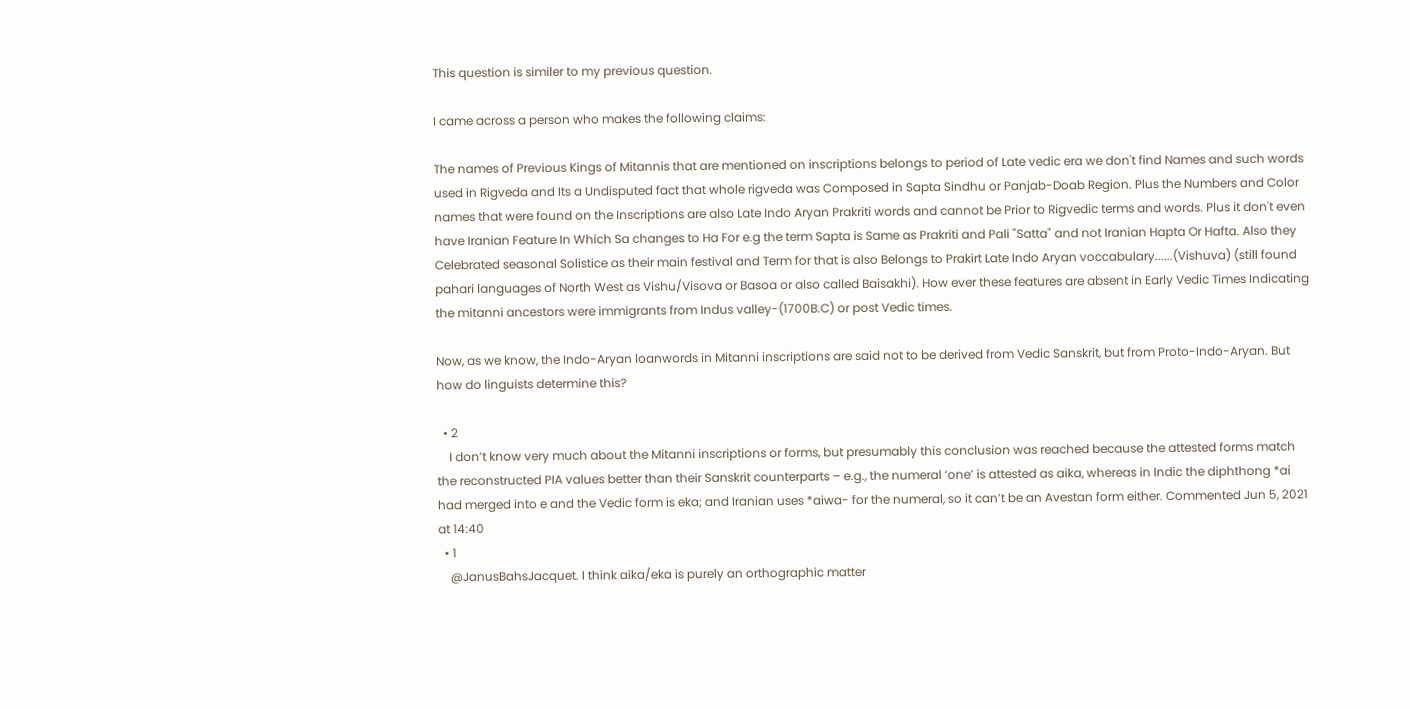This question is similer to my previous question.

I came across a person who makes the following claims:

The names of Previous Kings of Mitannis that are mentioned on inscriptions belongs to period of Late vedic era we don't find Names and such words used in Rigveda and Its a Undisputed fact that whole rigveda was Composed in Sapta Sindhu or Panjab-Doab Region. Plus the Numbers and Color names that were found on the Inscriptions are also Late Indo Aryan Prakriti words and cannot be Prior to Rigvedic terms and words. Plus it don't even have Iranian Feature In Which Sa changes to Ha For e.g the term Sapta is Same as Prakriti and Pali "Satta" and not Iranian Hapta Or Hafta. Also they Celebrated seasonal Solistice as their main festival and Term for that is also Belongs to Prakirt Late Indo Aryan voccabulary......(Vishuva) (still found pahari languages of North West as Vishu/Visova or Basoa or also called Baisakhi). How ever these features are absent in Early Vedic Times Indicating the mitanni ancestors were immigrants from Indus valley-(1700B.C) or post Vedic times.

Now, as we know, the Indo-Aryan loanwords in Mitanni inscriptions are said not to be derived from Vedic Sanskrit, but from Proto-Indo-Aryan. But how do linguists determine this?

  • 2
    I don’t know very much about the Mitanni inscriptions or forms, but presumably this conclusion was reached because the attested forms match the reconstructed PIA values better than their Sanskrit counterparts – e.g., the numeral ‘one’ is attested as aika, whereas in Indic the diphthong *ai had merged into e and the Vedic form is eka; and Iranian uses *aiwa- for the numeral, so it can’t be an Avestan form either. Commented Jun 5, 2021 at 14:40
  • 1
    @JanusBahsJacquet. I think aika/eka is purely an orthographic matter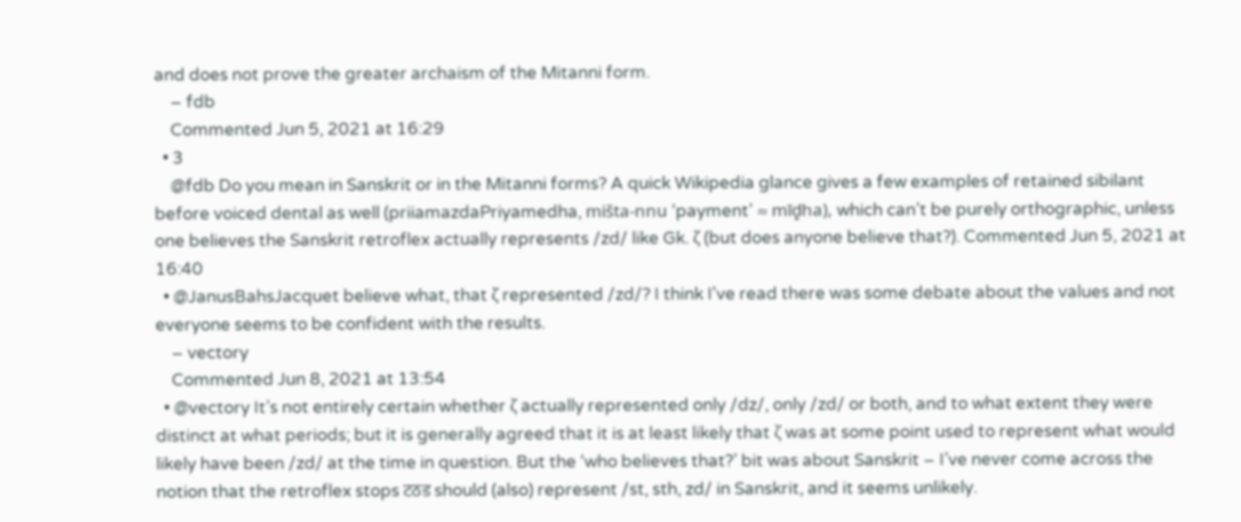and does not prove the greater archaism of the Mitanni form.
    – fdb
    Commented Jun 5, 2021 at 16:29
  • 3
    @fdb Do you mean in Sanskrit or in the Mitanni forms? A quick Wikipedia glance gives a few examples of retained sibilant before voiced dental as well (priiamazdaPriyamedha, mišta-nnu ‘payment’ ≈ mīd̥ha), which can’t be purely orthographic, unless one believes the Sanskrit retroflex actually represents /zd/ like Gk. ζ (but does anyone believe that?). Commented Jun 5, 2021 at 16:40
  • @JanusBahsJacquet believe what, that ζ represented /zd/? I think I've read there was some debate about the values and not everyone seems to be confident with the results.
    – vectory
    Commented Jun 8, 2021 at 13:54
  • @vectory It’s not entirely certain whether ζ actually represented only /dz/, only /zd/ or both, and to what extent they were distinct at what periods; but it is generally agreed that it is at least likely that ζ was at some point used to represent what would likely have been /zd/ at the time in question. But the ‘who believes that?’ bit was about Sanskrit – I’ve never come across the notion that the retroflex stops टठड should (also) represent /st, sth, zd/ in Sanskrit, and it seems unlikely.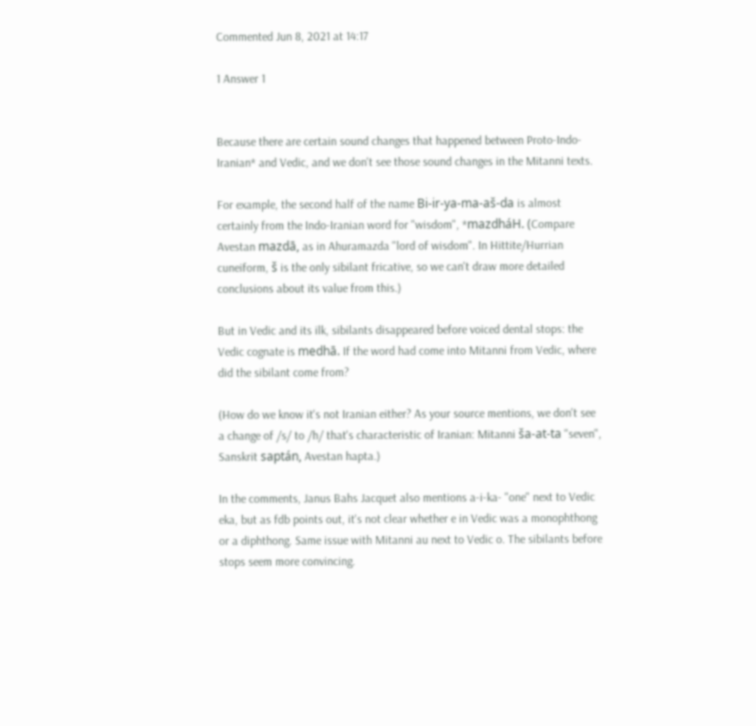Commented Jun 8, 2021 at 14:17

1 Answer 1


Because there are certain sound changes that happened between Proto-Indo-Iranian* and Vedic, and we don't see those sound changes in the Mitanni texts.

For example, the second half of the name Bi-ir-ya-ma-aš-da is almost certainly from the Indo-Iranian word for "wisdom", *mazdháH. (Compare Avestan mazdā, as in Ahuramazda "lord of wisdom". In Hittite/Hurrian cuneiform, š is the only sibilant fricative, so we can't draw more detailed conclusions about its value from this.)

But in Vedic and its ilk, sibilants disappeared before voiced dental stops: the Vedic cognate is medhā. If the word had come into Mitanni from Vedic, where did the sibilant come from?

(How do we know it's not Iranian either? As your source mentions, we don't see a change of /s/ to /h/ that's characteristic of Iranian: Mitanni ša-at-ta "seven", Sanskrit saptán, Avestan hapta.)

In the comments, Janus Bahs Jacquet also mentions a-i-ka- "one" next to Vedic eka, but as fdb points out, it's not clear whether e in Vedic was a monophthong or a diphthong. Same issue with Mitanni au next to Vedic o. The sibilants before stops seem more convincing.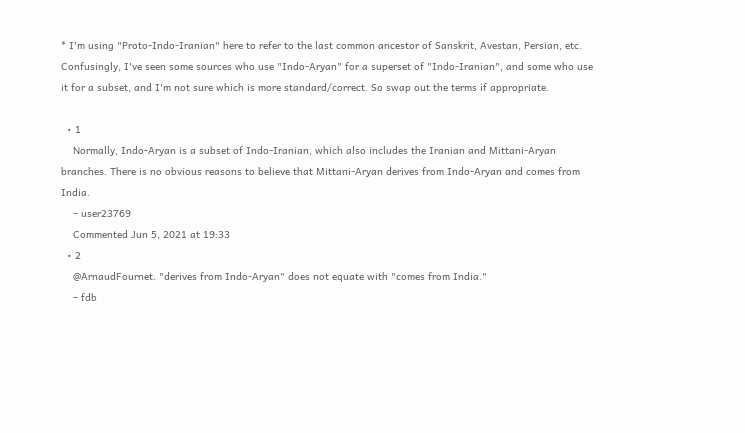* I'm using "Proto-Indo-Iranian" here to refer to the last common ancestor of Sanskrit, Avestan, Persian, etc. Confusingly, I've seen some sources who use "Indo-Aryan" for a superset of "Indo-Iranian", and some who use it for a subset, and I'm not sure which is more standard/correct. So swap out the terms if appropriate.

  • 1
    Normally, Indo-Aryan is a subset of Indo-Iranian, which also includes the Iranian and Mittani-Aryan branches. There is no obvious reasons to believe that Mittani-Aryan derives from Indo-Aryan and comes from India.
    – user23769
    Commented Jun 5, 2021 at 19:33
  • 2
    @ArnaudFournet. "derives from Indo-Aryan" does not equate with "comes from India."
    – fdb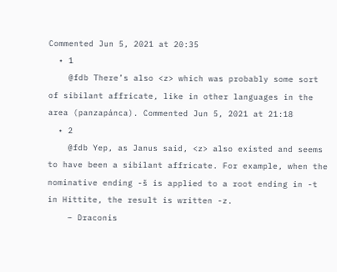Commented Jun 5, 2021 at 20:35
  • 1
    @fdb There’s also <z> which was probably some sort of sibilant affricate, like in other languages in the area (panzapánca). Commented Jun 5, 2021 at 21:18
  • 2
    @fdb Yep, as Janus said, <z> also existed and seems to have been a sibilant affricate. For example, when the nominative ending -š is applied to a root ending in -t in Hittite, the result is written -z.
    – Draconis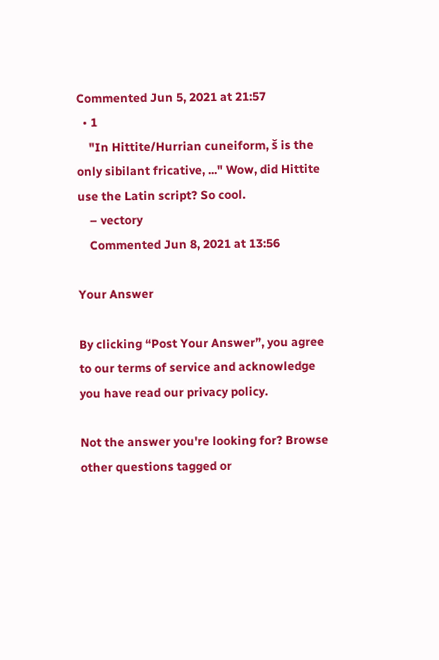Commented Jun 5, 2021 at 21:57
  • 1
    "In Hittite/Hurrian cuneiform, š is the only sibilant fricative, ..." Wow, did Hittite use the Latin script? So cool.
    – vectory
    Commented Jun 8, 2021 at 13:56

Your Answer

By clicking “Post Your Answer”, you agree to our terms of service and acknowledge you have read our privacy policy.

Not the answer you're looking for? Browse other questions tagged or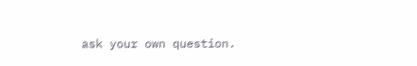ask your own question.